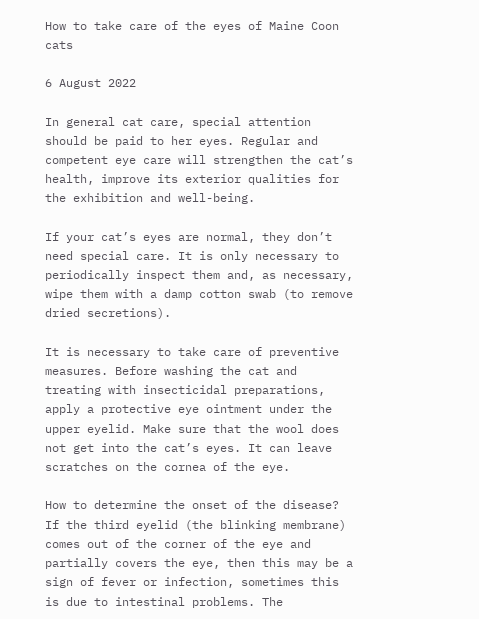How to take care of the eyes of Maine Coon cats

6 August 2022

In general cat care, special attention should be paid to her eyes. Regular and competent eye care will strengthen the cat’s health, improve its exterior qualities for the exhibition and well-being.

If your cat’s eyes are normal, they don’t need special care. It is only necessary to periodically inspect them and, as necessary, wipe them with a damp cotton swab (to remove dried secretions).

It is necessary to take care of preventive measures. Before washing the cat and treating with insecticidal preparations, apply a protective eye ointment under the upper eyelid. Make sure that the wool does not get into the cat’s eyes. It can leave scratches on the cornea of the eye.

How to determine the onset of the disease? If the third eyelid (the blinking membrane) comes out of the corner of the eye and partially covers the eye, then this may be a sign of fever or infection, sometimes this is due to intestinal problems. The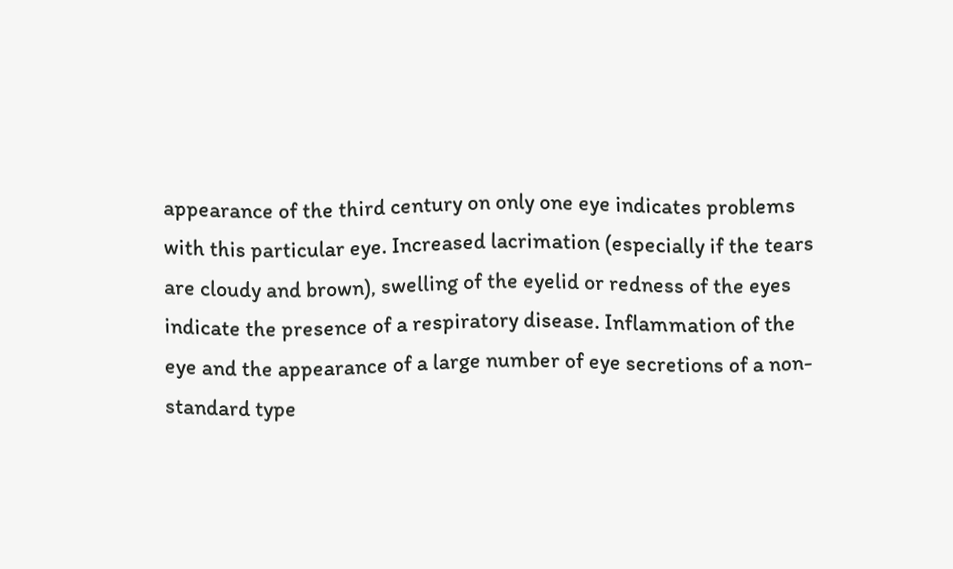appearance of the third century on only one eye indicates problems with this particular eye. Increased lacrimation (especially if the tears are cloudy and brown), swelling of the eyelid or redness of the eyes indicate the presence of a respiratory disease. Inflammation of the eye and the appearance of a large number of eye secretions of a non-standard type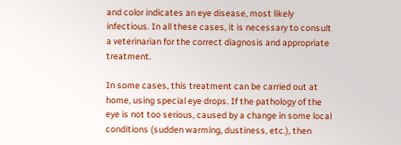and color indicates an eye disease, most likely infectious. In all these cases, it is necessary to consult a veterinarian for the correct diagnosis and appropriate treatment.

In some cases, this treatment can be carried out at home, using special eye drops. If the pathology of the eye is not too serious, caused by a change in some local conditions (sudden warming, dustiness, etc.), then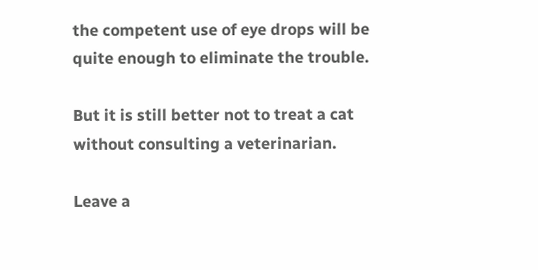the competent use of eye drops will be quite enough to eliminate the trouble.

But it is still better not to treat a cat without consulting a veterinarian.

Leave a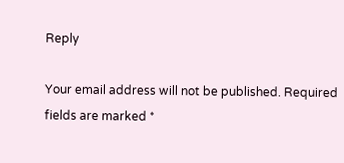Reply

Your email address will not be published. Required fields are marked *